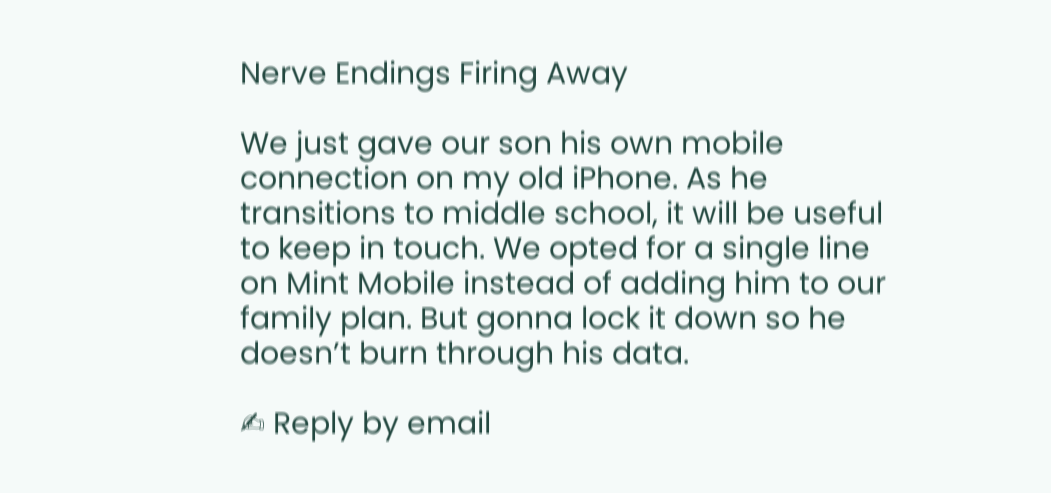Nerve Endings Firing Away

We just gave our son his own mobile connection on my old iPhone. As he transitions to middle school, it will be useful to keep in touch. We opted for a single line on Mint Mobile instead of adding him to our family plan. But gonna lock it down so he doesn’t burn through his data.

✍ Reply by email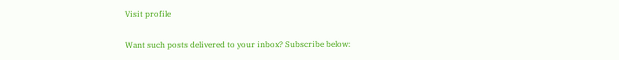Visit profile

Want such posts delivered to your inbox? Subscribe below: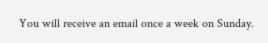You will receive an email once a week on Sunday.